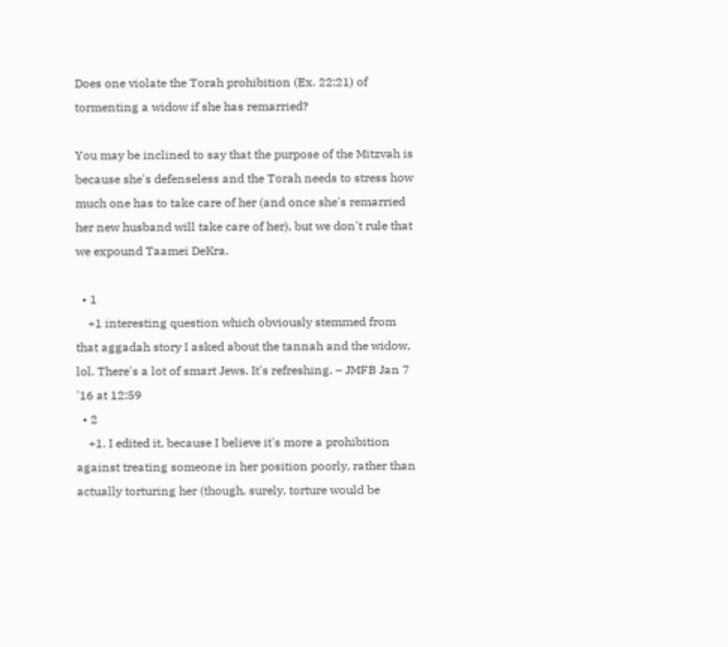Does one violate the Torah prohibition (Ex. 22:21) of tormenting a widow if she has remarried?

You may be inclined to say that the purpose of the Mitzvah is because she's defenseless and the Torah needs to stress how much one has to take care of her (and once she's remarried her new husband will take care of her), but we don't rule that we expound Taamei DeKra.

  • 1
    +1 interesting question which obviously stemmed from that aggadah story I asked about the tannah and the widow, lol. There's a lot of smart Jews. It's refreshing. – JMFB Jan 7 '16 at 12:59
  • 2
    +1. I edited it, because I believe it's more a prohibition against treating someone in her position poorly, rather than actually torturing her (though, surely, torture would be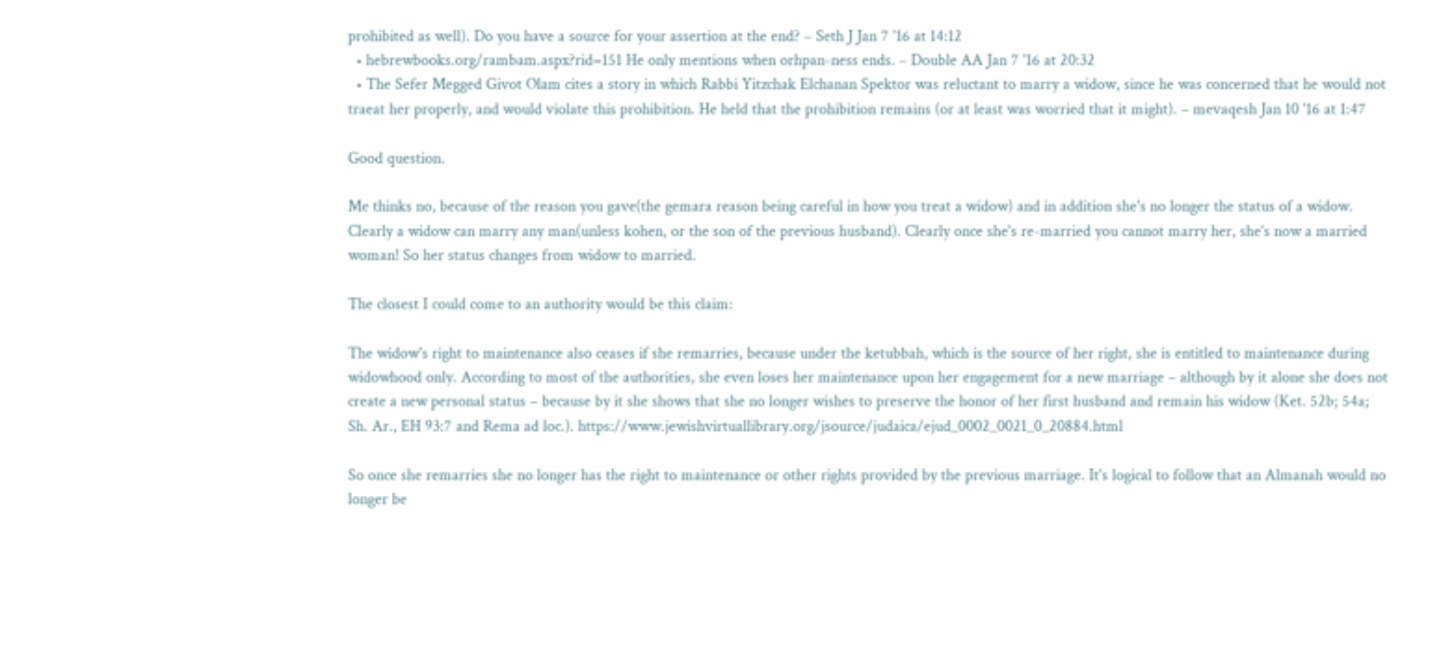prohibited as well). Do you have a source for your assertion at the end? – Seth J Jan 7 '16 at 14:12
  • hebrewbooks.org/rambam.aspx?rid=151 He only mentions when orhpan-ness ends. – Double AA Jan 7 '16 at 20:32
  • The Sefer Megged Givot Olam cites a story in which Rabbi Yitzchak Elchanan Spektor was reluctant to marry a widow, since he was concerned that he would not traeat her properly, and would violate this prohibition. He held that the prohibition remains (or at least was worried that it might). – mevaqesh Jan 10 '16 at 1:47

Good question.

Me thinks no, because of the reason you gave(the gemara reason being careful in how you treat a widow) and in addition she's no longer the status of a widow. Clearly a widow can marry any man(unless kohen, or the son of the previous husband). Clearly once she's re-married you cannot marry her, she's now a married woman! So her status changes from widow to married.

The closest I could come to an authority would be this claim:

The widow's right to maintenance also ceases if she remarries, because under the ketubbah, which is the source of her right, she is entitled to maintenance during widowhood only. According to most of the authorities, she even loses her maintenance upon her engagement for a new marriage – although by it alone she does not create a new personal status – because by it she shows that she no longer wishes to preserve the honor of her first husband and remain his widow (Ket. 52b; 54a; Sh. Ar., EH 93:7 and Rema ad loc.). https://www.jewishvirtuallibrary.org/jsource/judaica/ejud_0002_0021_0_20884.html

So once she remarries she no longer has the right to maintenance or other rights provided by the previous marriage. It's logical to follow that an Almanah would no longer be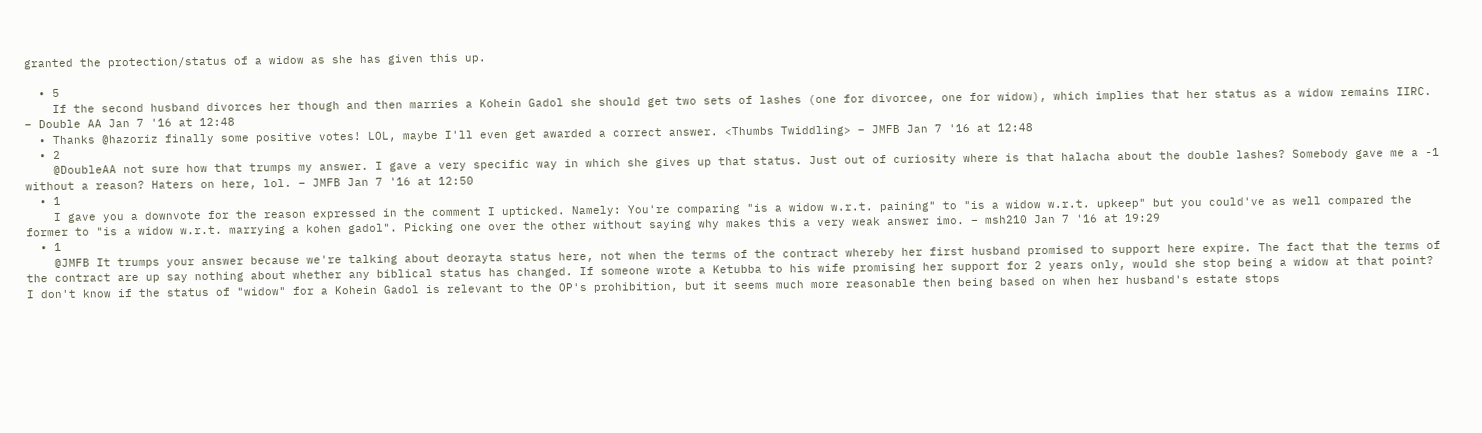granted the protection/status of a widow as she has given this up.

  • 5
    If the second husband divorces her though and then marries a Kohein Gadol she should get two sets of lashes (one for divorcee, one for widow), which implies that her status as a widow remains IIRC. – Double AA Jan 7 '16 at 12:48
  • Thanks @hazoriz finally some positive votes! LOL, maybe I'll even get awarded a correct answer. <Thumbs Twiddling> – JMFB Jan 7 '16 at 12:48
  • 2
    @DoubleAA not sure how that trumps my answer. I gave a very specific way in which she gives up that status. Just out of curiosity where is that halacha about the double lashes? Somebody gave me a -1 without a reason? Haters on here, lol. – JMFB Jan 7 '16 at 12:50
  • 1
    I gave you a downvote for the reason expressed in the comment I upticked. Namely: You're comparing "is a widow w.r.t. paining" to "is a widow w.r.t. upkeep" but you could've as well compared the former to "is a widow w.r.t. marrying a kohen gadol". Picking one over the other without saying why makes this a very weak answer imo. – msh210 Jan 7 '16 at 19:29
  • 1
    @JMFB It trumps your answer because we're talking about deorayta status here, not when the terms of the contract whereby her first husband promised to support here expire. The fact that the terms of the contract are up say nothing about whether any biblical status has changed. If someone wrote a Ketubba to his wife promising her support for 2 years only, would she stop being a widow at that point? I don't know if the status of "widow" for a Kohein Gadol is relevant to the OP's prohibition, but it seems much more reasonable then being based on when her husband's estate stops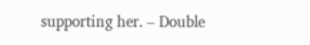supporting her. – Double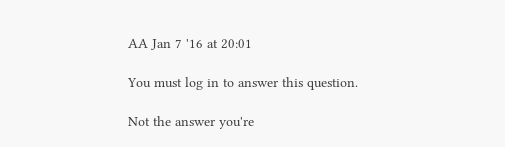AA Jan 7 '16 at 20:01

You must log in to answer this question.

Not the answer you're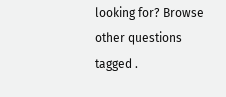looking for? Browse other questions tagged .